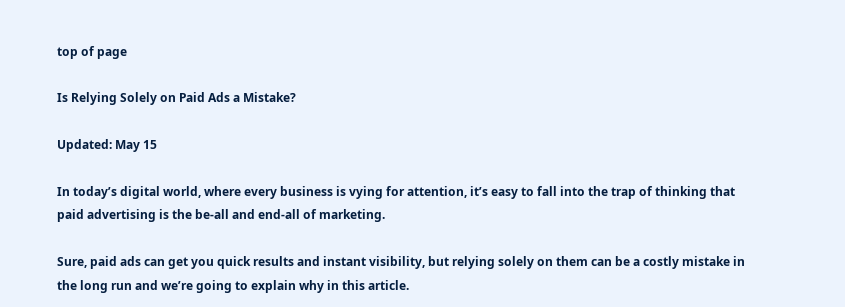top of page

Is Relying Solely on Paid Ads a Mistake?

Updated: May 15

In today’s digital world, where every business is vying for attention, it’s easy to fall into the trap of thinking that paid advertising is the be-all and end-all of marketing.

Sure, paid ads can get you quick results and instant visibility, but relying solely on them can be a costly mistake in the long run and we’re going to explain why in this article.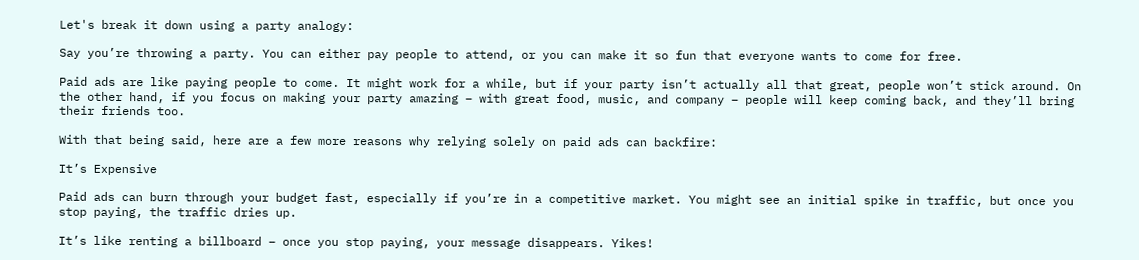Let's break it down using a party analogy:

Say you’re throwing a party. You can either pay people to attend, or you can make it so fun that everyone wants to come for free.

Paid ads are like paying people to come. It might work for a while, but if your party isn’t actually all that great, people won’t stick around. On the other hand, if you focus on making your party amazing – with great food, music, and company – people will keep coming back, and they’ll bring their friends too.

With that being said, here are a few more reasons why relying solely on paid ads can backfire:

It’s Expensive

Paid ads can burn through your budget fast, especially if you’re in a competitive market. You might see an initial spike in traffic, but once you stop paying, the traffic dries up.

It’s like renting a billboard – once you stop paying, your message disappears. Yikes!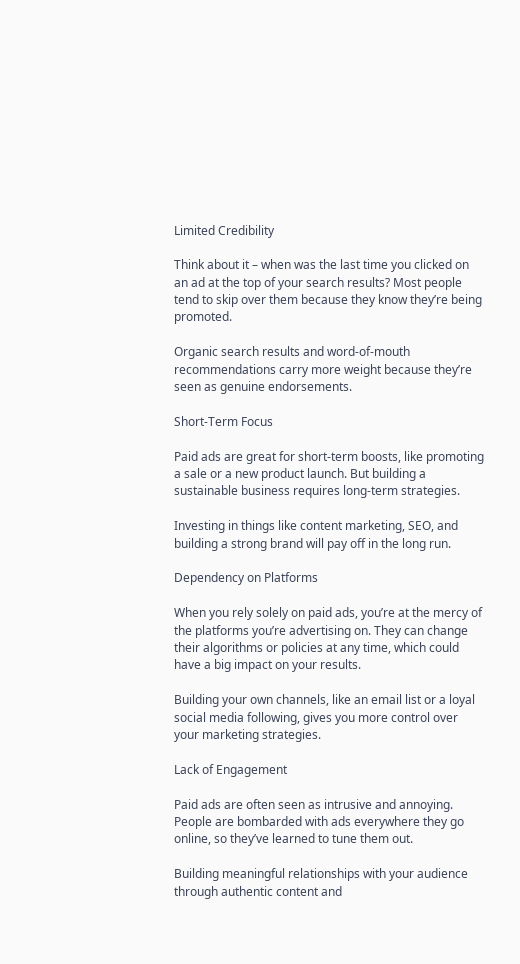Limited Credibility

Think about it – when was the last time you clicked on an ad at the top of your search results? Most people tend to skip over them because they know they’re being promoted.

Organic search results and word-of-mouth recommendations carry more weight because they’re seen as genuine endorsements.

Short-Term Focus

Paid ads are great for short-term boosts, like promoting a sale or a new product launch. But building a sustainable business requires long-term strategies.

Investing in things like content marketing, SEO, and building a strong brand will pay off in the long run.

Dependency on Platforms

When you rely solely on paid ads, you’re at the mercy of the platforms you’re advertising on. They can change their algorithms or policies at any time, which could have a big impact on your results.

Building your own channels, like an email list or a loyal social media following, gives you more control over your marketing strategies.

Lack of Engagement

Paid ads are often seen as intrusive and annoying. People are bombarded with ads everywhere they go online, so they’ve learned to tune them out.

Building meaningful relationships with your audience through authentic content and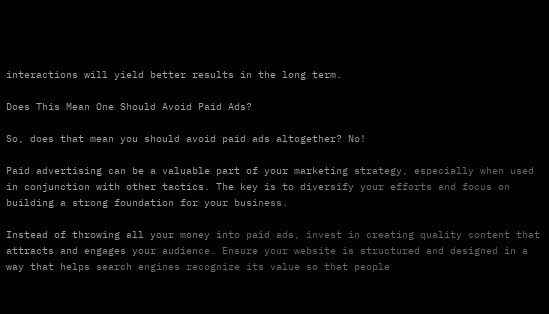interactions will yield better results in the long term.

Does This Mean One Should Avoid Paid Ads?

So, does that mean you should avoid paid ads altogether? No!

Paid advertising can be a valuable part of your marketing strategy, especially when used in conjunction with other tactics. The key is to diversify your efforts and focus on building a strong foundation for your business.

Instead of throwing all your money into paid ads, invest in creating quality content that attracts and engages your audience. Ensure your website is structured and designed in a way that helps search engines recognize its value so that people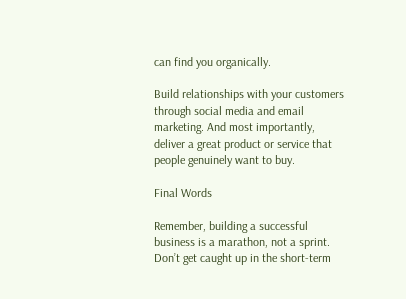can find you organically.

Build relationships with your customers through social media and email marketing. And most importantly, deliver a great product or service that people genuinely want to buy.

Final Words

Remember, building a successful business is a marathon, not a sprint. Don’t get caught up in the short-term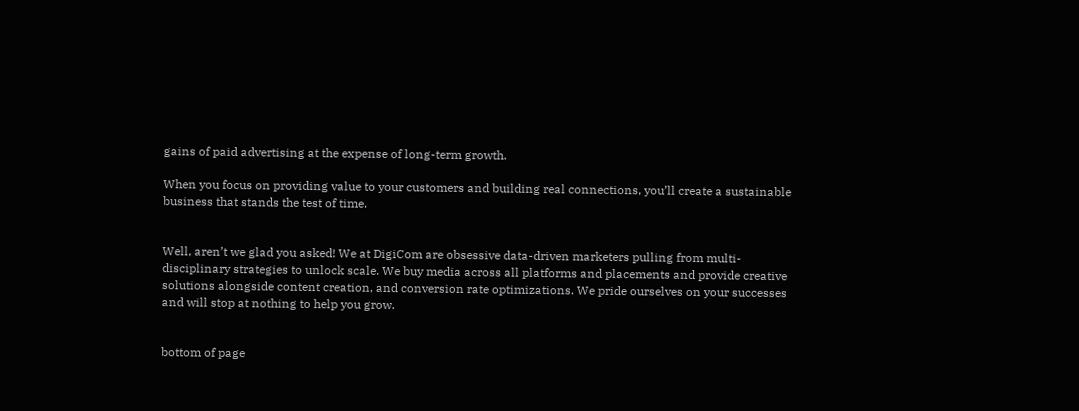gains of paid advertising at the expense of long-term growth.

When you focus on providing value to your customers and building real connections, you’ll create a sustainable business that stands the test of time.


Well, aren’t we glad you asked! We at DigiCom are obsessive data-driven marketers pulling from multi-disciplinary strategies to unlock scale. We buy media across all platforms and placements and provide creative solutions alongside content creation, and conversion rate optimizations. We pride ourselves on your successes and will stop at nothing to help you grow.


bottom of page